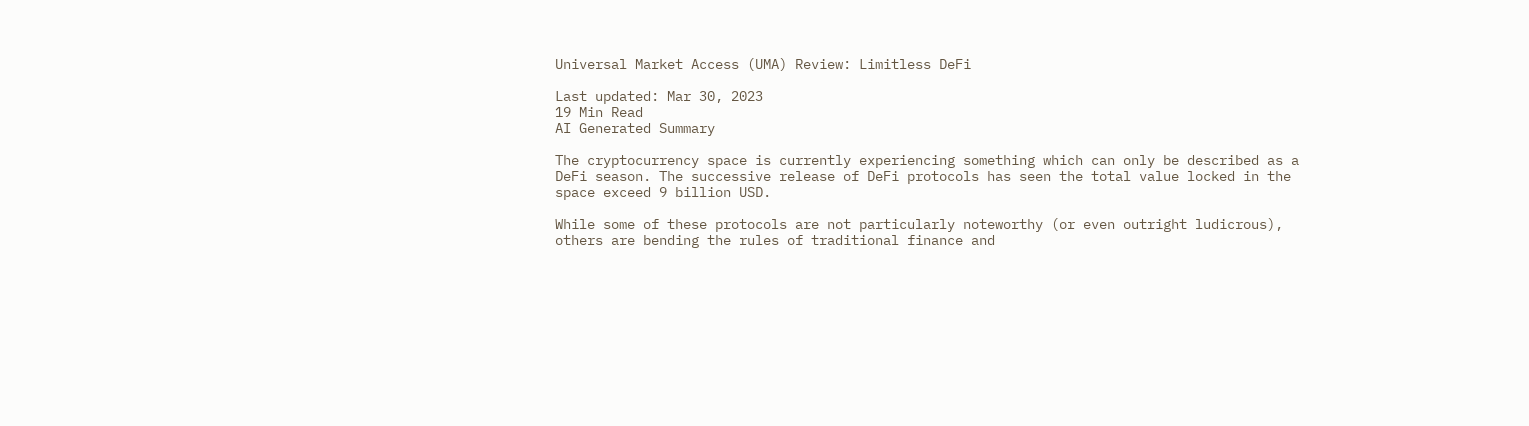Universal Market Access (UMA) Review: Limitless DeFi

Last updated: Mar 30, 2023
19 Min Read
AI Generated Summary

The cryptocurrency space is currently experiencing something which can only be described as a DeFi season. The successive release of DeFi protocols has seen the total value locked in the space exceed 9 billion USD.

While some of these protocols are not particularly noteworthy (or even outright ludicrous), others are bending the rules of traditional finance and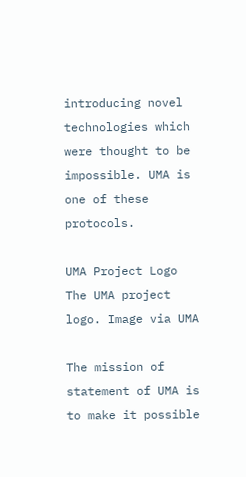introducing novel technologies which were thought to be impossible. UMA is one of these protocols.

UMA Project Logo
The UMA project logo. Image via UMA

The mission of statement of UMA is to make it possible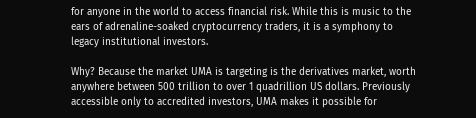for anyone in the world to access financial risk. While this is music to the ears of adrenaline-soaked cryptocurrency traders, it is a symphony to legacy institutional investors.

Why? Because the market UMA is targeting is the derivatives market, worth anywhere between 500 trillion to over 1 quadrillion US dollars. Previously accessible only to accredited investors, UMA makes it possible for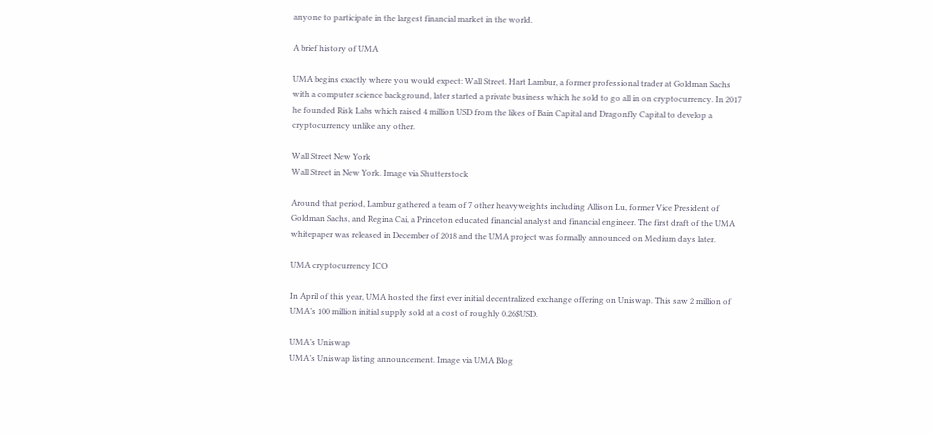anyone to participate in the largest financial market in the world.

A brief history of UMA

UMA begins exactly where you would expect: Wall Street. Hart Lambur, a former professional trader at Goldman Sachs with a computer science background, later started a private business which he sold to go all in on cryptocurrency. In 2017 he founded Risk Labs which raised 4 million USD from the likes of Bain Capital and Dragonfly Capital to develop a cryptocurrency unlike any other.

Wall Street New York
Wall Street in New York. Image via Shutterstock

Around that period, Lambur gathered a team of 7 other heavyweights including Allison Lu, former Vice President of Goldman Sachs, and Regina Cai, a Princeton educated financial analyst and financial engineer. The first draft of the UMA whitepaper was released in December of 2018 and the UMA project was formally announced on Medium days later.

UMA cryptocurrency ICO

In April of this year, UMA hosted the first ever initial decentralized exchange offering on Uniswap. This saw 2 million of UMA’s 100 million initial supply sold at a cost of roughly 0.26$USD.

UMA’s Uniswap
UMA’s Uniswap listing announcement. Image via UMA Blog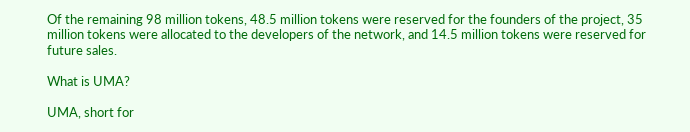Of the remaining 98 million tokens, 48.5 million tokens were reserved for the founders of the project, 35 million tokens were allocated to the developers of the network, and 14.5 million tokens were reserved for future sales.

What is UMA?

UMA, short for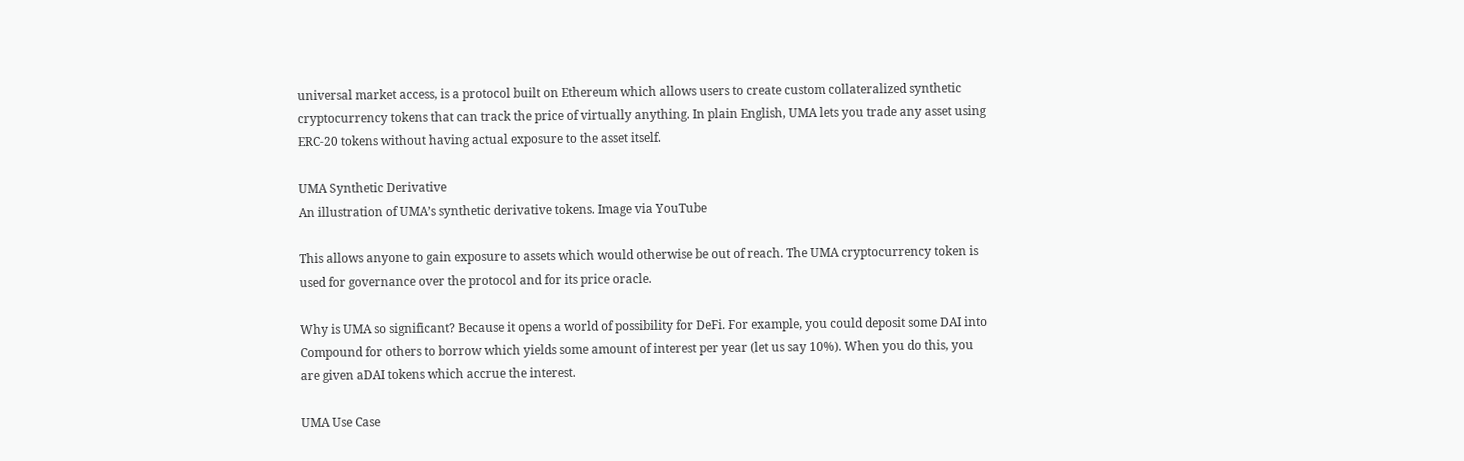universal market access, is a protocol built on Ethereum which allows users to create custom collateralized synthetic cryptocurrency tokens that can track the price of virtually anything. In plain English, UMA lets you trade any asset using ERC-20 tokens without having actual exposure to the asset itself.

UMA Synthetic Derivative
An illustration of UMA’s synthetic derivative tokens. Image via YouTube

This allows anyone to gain exposure to assets which would otherwise be out of reach. The UMA cryptocurrency token is used for governance over the protocol and for its price oracle.

Why is UMA so significant? Because it opens a world of possibility for DeFi. For example, you could deposit some DAI into Compound for others to borrow which yields some amount of interest per year (let us say 10%). When you do this, you are given aDAI tokens which accrue the interest.

UMA Use Case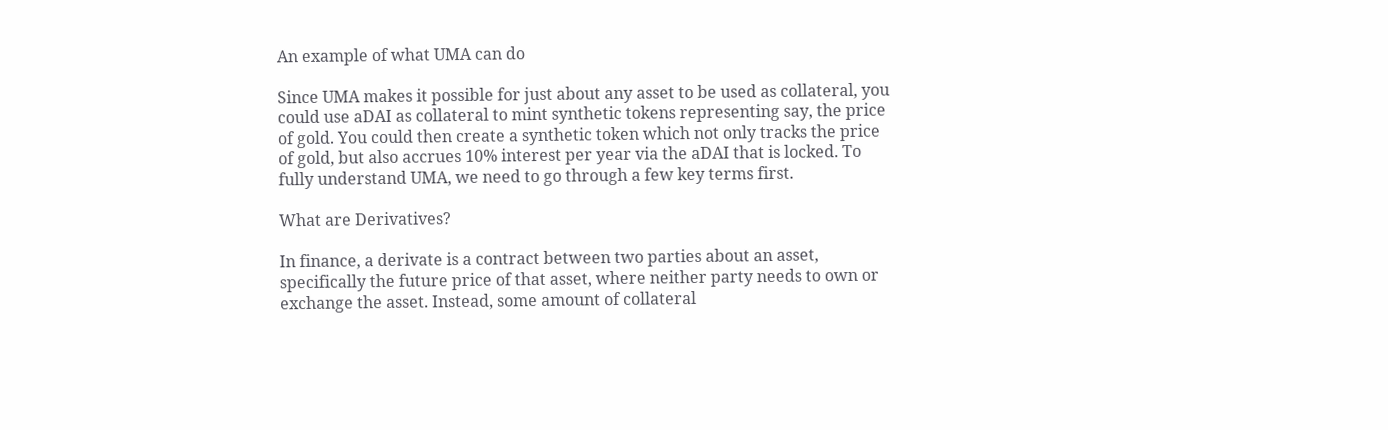An example of what UMA can do

Since UMA makes it possible for just about any asset to be used as collateral, you could use aDAI as collateral to mint synthetic tokens representing say, the price of gold. You could then create a synthetic token which not only tracks the price of gold, but also accrues 10% interest per year via the aDAI that is locked. To fully understand UMA, we need to go through a few key terms first.

What are Derivatives?

In finance, a derivate is a contract between two parties about an asset, specifically the future price of that asset, where neither party needs to own or exchange the asset. Instead, some amount of collateral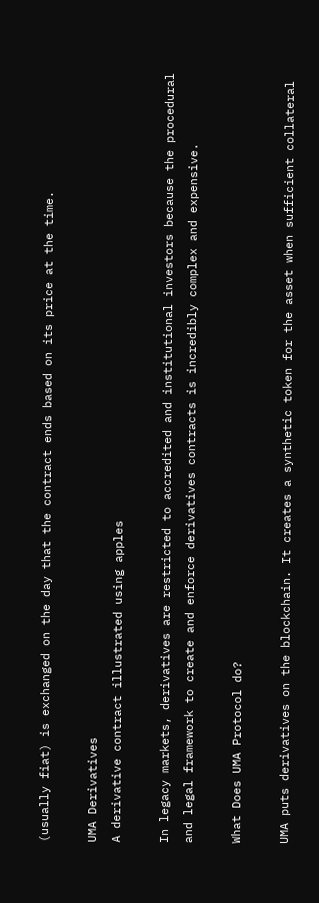(usually fiat) is exchanged on the day that the contract ends based on its price at the time.

UMA Derivatives
A derivative contract illustrated using apples

In legacy markets, derivatives are restricted to accredited and institutional investors because the procedural and legal framework to create and enforce derivatives contracts is incredibly complex and expensive.

What Does UMA Protocol do?

UMA puts derivatives on the blockchain. It creates a synthetic token for the asset when sufficient collateral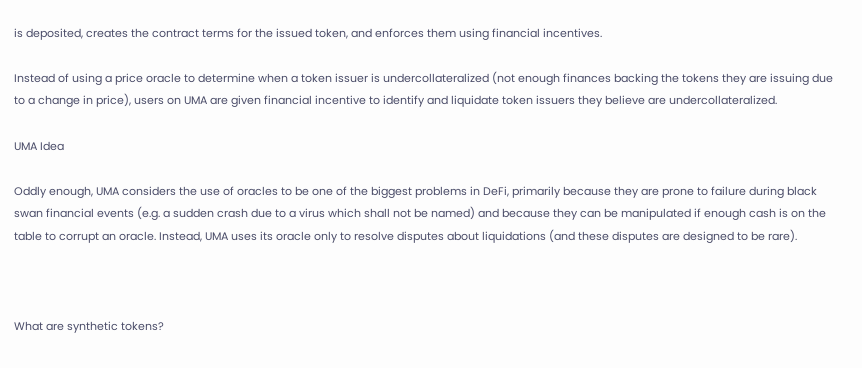is deposited, creates the contract terms for the issued token, and enforces them using financial incentives.

Instead of using a price oracle to determine when a token issuer is undercollateralized (not enough finances backing the tokens they are issuing due to a change in price), users on UMA are given financial incentive to identify and liquidate token issuers they believe are undercollateralized.

UMA Idea

Oddly enough, UMA considers the use of oracles to be one of the biggest problems in DeFi, primarily because they are prone to failure during black swan financial events (e.g. a sudden crash due to a virus which shall not be named) and because they can be manipulated if enough cash is on the table to corrupt an oracle. Instead, UMA uses its oracle only to resolve disputes about liquidations (and these disputes are designed to be rare).



What are synthetic tokens?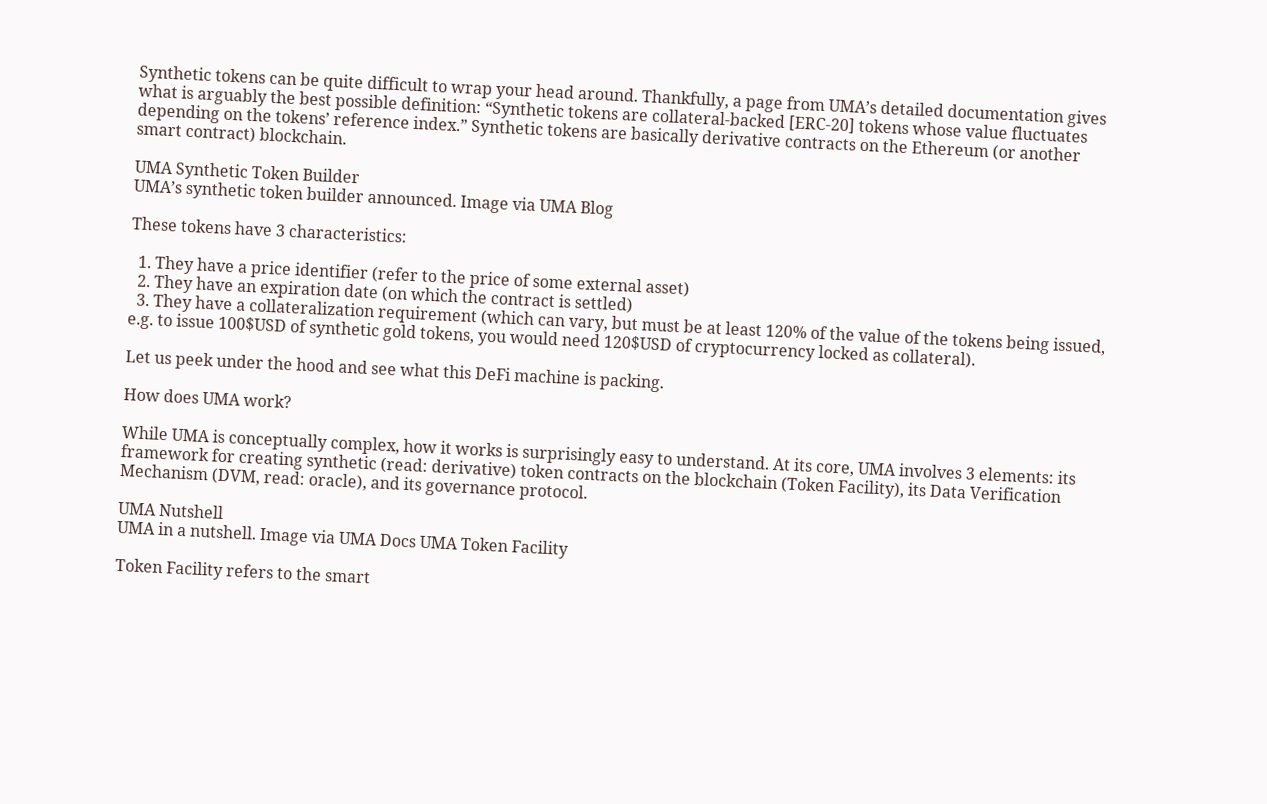Synthetic tokens can be quite difficult to wrap your head around. Thankfully, a page from UMA’s detailed documentation gives what is arguably the best possible definition: “Synthetic tokens are collateral-backed [ERC-20] tokens whose value fluctuates depending on the tokens’ reference index.” Synthetic tokens are basically derivative contracts on the Ethereum (or another smart contract) blockchain.

UMA Synthetic Token Builder
UMA’s synthetic token builder announced. Image via UMA Blog

These tokens have 3 characteristics:

  1. They have a price identifier (refer to the price of some external asset)
  2. They have an expiration date (on which the contract is settled)
  3. They have a collateralization requirement (which can vary, but must be at least 120% of the value of the tokens being issued, e.g. to issue 100$USD of synthetic gold tokens, you would need 120$USD of cryptocurrency locked as collateral).

Let us peek under the hood and see what this DeFi machine is packing.

How does UMA work?

While UMA is conceptually complex, how it works is surprisingly easy to understand. At its core, UMA involves 3 elements: its framework for creating synthetic (read: derivative) token contracts on the blockchain (Token Facility), its Data Verification Mechanism (DVM, read: oracle), and its governance protocol.

UMA Nutshell
UMA in a nutshell. Image via UMA Docs UMA Token Facility

Token Facility refers to the smart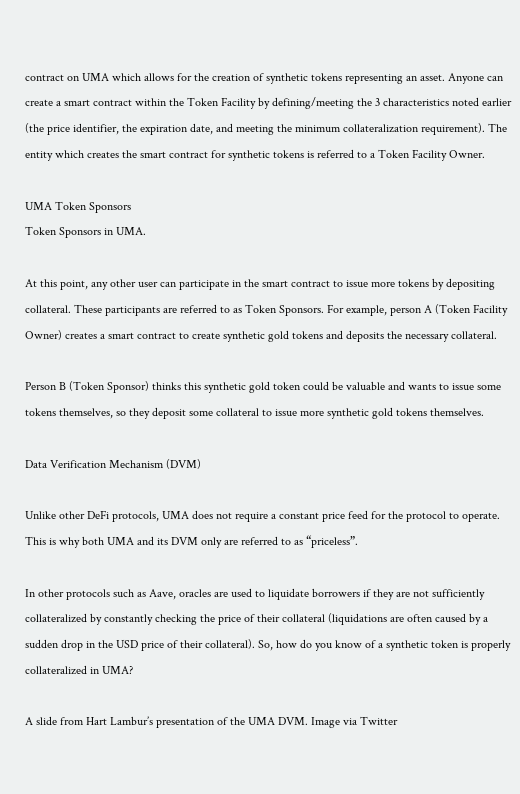contract on UMA which allows for the creation of synthetic tokens representing an asset. Anyone can create a smart contract within the Token Facility by defining/meeting the 3 characteristics noted earlier (the price identifier, the expiration date, and meeting the minimum collateralization requirement). The entity which creates the smart contract for synthetic tokens is referred to a Token Facility Owner.

UMA Token Sponsors
Token Sponsors in UMA.

At this point, any other user can participate in the smart contract to issue more tokens by depositing collateral. These participants are referred to as Token Sponsors. For example, person A (Token Facility Owner) creates a smart contract to create synthetic gold tokens and deposits the necessary collateral.

Person B (Token Sponsor) thinks this synthetic gold token could be valuable and wants to issue some tokens themselves, so they deposit some collateral to issue more synthetic gold tokens themselves.

Data Verification Mechanism (DVM)

Unlike other DeFi protocols, UMA does not require a constant price feed for the protocol to operate. This is why both UMA and its DVM only are referred to as “priceless”.

In other protocols such as Aave, oracles are used to liquidate borrowers if they are not sufficiently collateralized by constantly checking the price of their collateral (liquidations are often caused by a sudden drop in the USD price of their collateral). So, how do you know of a synthetic token is properly collateralized in UMA?

A slide from Hart Lambur’s presentation of the UMA DVM. Image via Twitter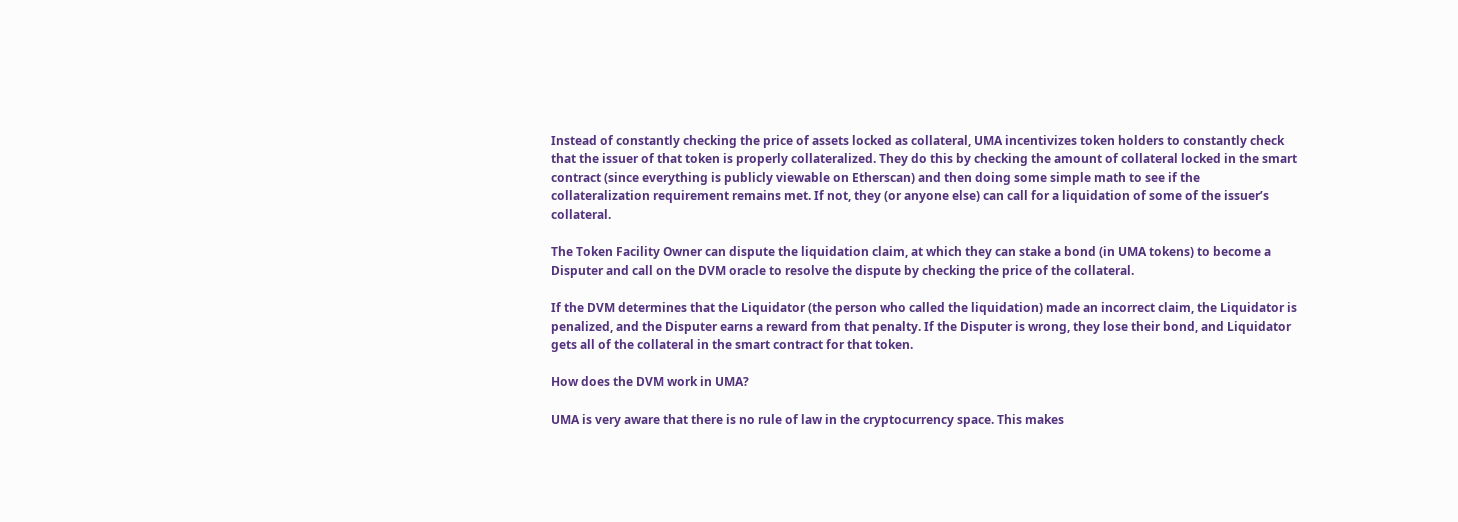Instead of constantly checking the price of assets locked as collateral, UMA incentivizes token holders to constantly check that the issuer of that token is properly collateralized. They do this by checking the amount of collateral locked in the smart contract (since everything is publicly viewable on Etherscan) and then doing some simple math to see if the collateralization requirement remains met. If not, they (or anyone else) can call for a liquidation of some of the issuer’s collateral.

The Token Facility Owner can dispute the liquidation claim, at which they can stake a bond (in UMA tokens) to become a Disputer and call on the DVM oracle to resolve the dispute by checking the price of the collateral.

If the DVM determines that the Liquidator (the person who called the liquidation) made an incorrect claim, the Liquidator is penalized, and the Disputer earns a reward from that penalty. If the Disputer is wrong, they lose their bond, and Liquidator gets all of the collateral in the smart contract for that token.

How does the DVM work in UMA?

UMA is very aware that there is no rule of law in the cryptocurrency space. This makes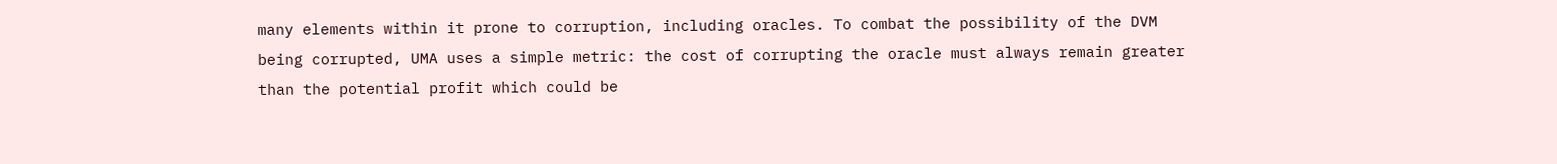many elements within it prone to corruption, including oracles. To combat the possibility of the DVM being corrupted, UMA uses a simple metric: the cost of corrupting the oracle must always remain greater than the potential profit which could be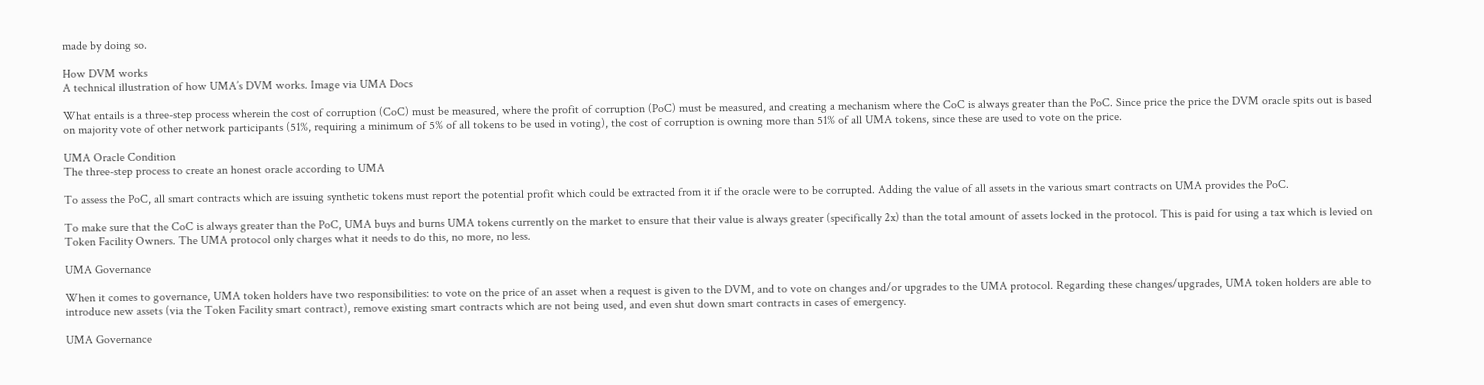made by doing so.

How DVM works
A technical illustration of how UMA’s DVM works. Image via UMA Docs

What entails is a three-step process wherein the cost of corruption (CoC) must be measured, where the profit of corruption (PoC) must be measured, and creating a mechanism where the CoC is always greater than the PoC. Since price the price the DVM oracle spits out is based on majority vote of other network participants (51%, requiring a minimum of 5% of all tokens to be used in voting), the cost of corruption is owning more than 51% of all UMA tokens, since these are used to vote on the price.

UMA Oracle Condition
The three-step process to create an honest oracle according to UMA

To assess the PoC, all smart contracts which are issuing synthetic tokens must report the potential profit which could be extracted from it if the oracle were to be corrupted. Adding the value of all assets in the various smart contracts on UMA provides the PoC.

To make sure that the CoC is always greater than the PoC, UMA buys and burns UMA tokens currently on the market to ensure that their value is always greater (specifically 2x) than the total amount of assets locked in the protocol. This is paid for using a tax which is levied on Token Facility Owners. The UMA protocol only charges what it needs to do this, no more, no less.

UMA Governance

When it comes to governance, UMA token holders have two responsibilities: to vote on the price of an asset when a request is given to the DVM, and to vote on changes and/or upgrades to the UMA protocol. Regarding these changes/upgrades, UMA token holders are able to introduce new assets (via the Token Facility smart contract), remove existing smart contracts which are not being used, and even shut down smart contracts in cases of emergency.

UMA Governance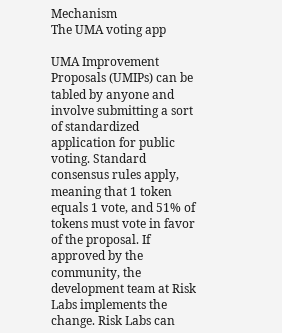Mechanism
The UMA voting app

UMA Improvement Proposals (UMIPs) can be tabled by anyone and involve submitting a sort of standardized application for public voting. Standard consensus rules apply, meaning that 1 token equals 1 vote, and 51% of tokens must vote in favor of the proposal. If approved by the community, the development team at Risk Labs implements the change. Risk Labs can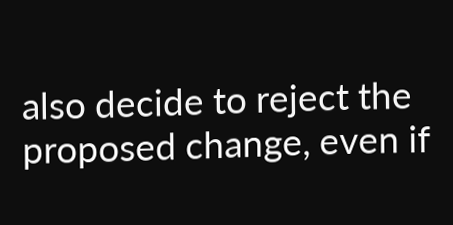also decide to reject the proposed change, even if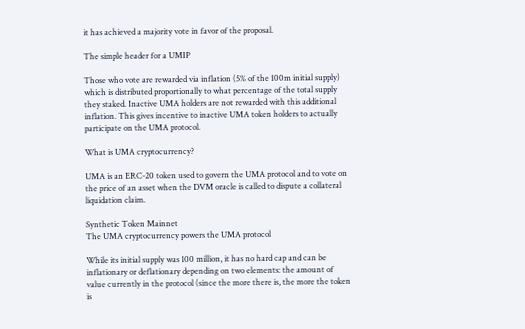it has achieved a majority vote in favor of the proposal.

The simple header for a UMIP

Those who vote are rewarded via inflation (5% of the 100m initial supply) which is distributed proportionally to what percentage of the total supply they staked. Inactive UMA holders are not rewarded with this additional inflation. This gives incentive to inactive UMA token holders to actually participate on the UMA protocol.

What is UMA cryptocurrency?

UMA is an ERC-20 token used to govern the UMA protocol and to vote on the price of an asset when the DVM oracle is called to dispute a collateral liquidation claim.

Synthetic Token Mainnet
The UMA cryptocurrency powers the UMA protocol

While its initial supply was 100 million, it has no hard cap and can be inflationary or deflationary depending on two elements: the amount of value currently in the protocol (since the more there is, the more the token is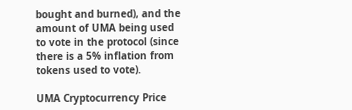bought and burned), and the amount of UMA being used to vote in the protocol (since there is a 5% inflation from tokens used to vote).

UMA Cryptocurrency Price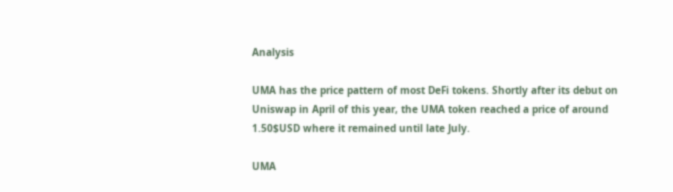Analysis

UMA has the price pattern of most DeFi tokens. Shortly after its debut on Uniswap in April of this year, the UMA token reached a price of around 1.50$USD where it remained until late July.

UMA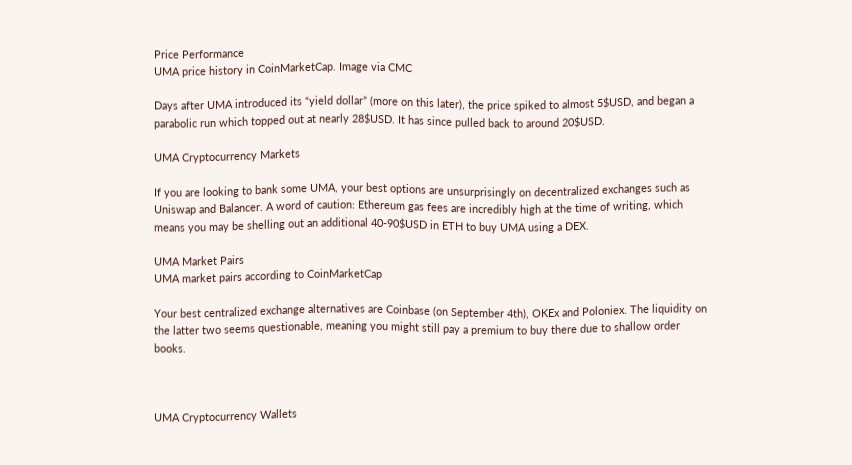Price Performance
UMA price history in CoinMarketCap. Image via CMC

Days after UMA introduced its “yield dollar” (more on this later), the price spiked to almost 5$USD, and began a parabolic run which topped out at nearly 28$USD. It has since pulled back to around 20$USD.

UMA Cryptocurrency Markets

If you are looking to bank some UMA, your best options are unsurprisingly on decentralized exchanges such as Uniswap and Balancer. A word of caution: Ethereum gas fees are incredibly high at the time of writing, which means you may be shelling out an additional 40-90$USD in ETH to buy UMA using a DEX.

UMA Market Pairs
UMA market pairs according to CoinMarketCap

Your best centralized exchange alternatives are Coinbase (on September 4th), OKEx and Poloniex. The liquidity on the latter two seems questionable, meaning you might still pay a premium to buy there due to shallow order books.



UMA Cryptocurrency Wallets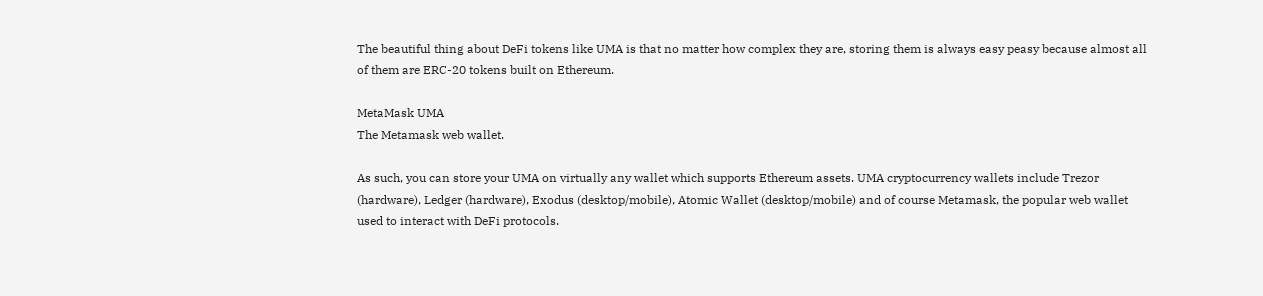The beautiful thing about DeFi tokens like UMA is that no matter how complex they are, storing them is always easy peasy because almost all of them are ERC-20 tokens built on Ethereum.

MetaMask UMA
The Metamask web wallet.

As such, you can store your UMA on virtually any wallet which supports Ethereum assets. UMA cryptocurrency wallets include Trezor (hardware), Ledger (hardware), Exodus (desktop/mobile), Atomic Wallet (desktop/mobile) and of course Metamask, the popular web wallet used to interact with DeFi protocols.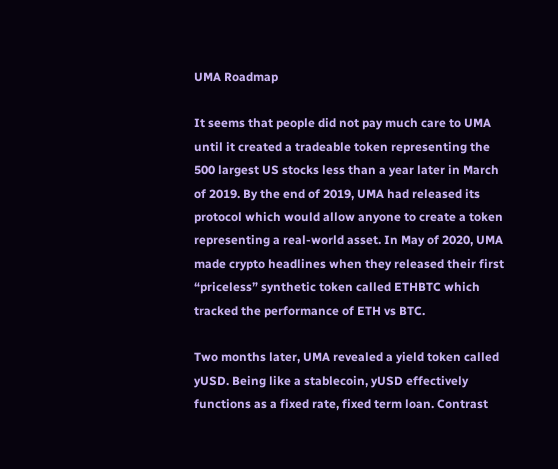UMA Roadmap

It seems that people did not pay much care to UMA until it created a tradeable token representing the 500 largest US stocks less than a year later in March of 2019. By the end of 2019, UMA had released its protocol which would allow anyone to create a token representing a real-world asset. In May of 2020, UMA made crypto headlines when they released their first “priceless” synthetic token called ETHBTC which tracked the performance of ETH vs BTC.

Two months later, UMA revealed a yield token called yUSD. Being like a stablecoin, yUSD effectively functions as a fixed rate, fixed term loan. Contrast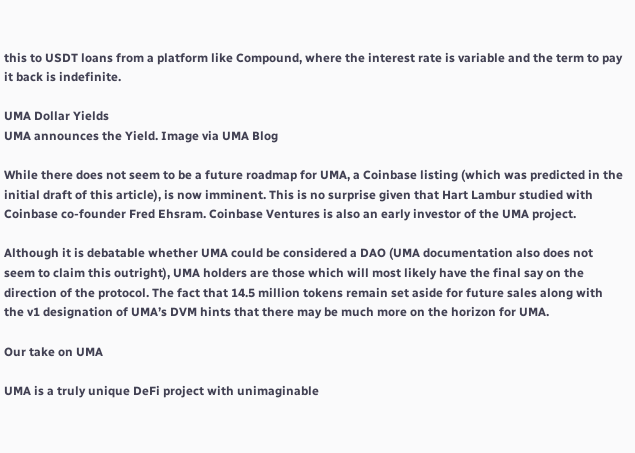this to USDT loans from a platform like Compound, where the interest rate is variable and the term to pay it back is indefinite.

UMA Dollar Yields
UMA announces the Yield. Image via UMA Blog

While there does not seem to be a future roadmap for UMA, a Coinbase listing (which was predicted in the initial draft of this article), is now imminent. This is no surprise given that Hart Lambur studied with Coinbase co-founder Fred Ehsram. Coinbase Ventures is also an early investor of the UMA project.

Although it is debatable whether UMA could be considered a DAO (UMA documentation also does not seem to claim this outright), UMA holders are those which will most likely have the final say on the direction of the protocol. The fact that 14.5 million tokens remain set aside for future sales along with the v1 designation of UMA’s DVM hints that there may be much more on the horizon for UMA.

Our take on UMA

UMA is a truly unique DeFi project with unimaginable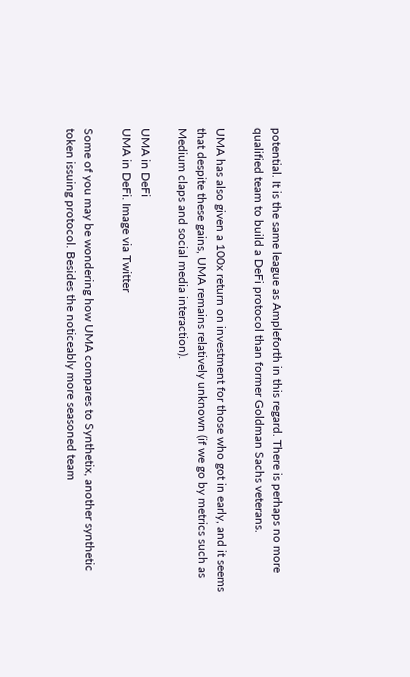potential. It is the same league as Ampleforth in this regard. There is perhaps no more qualified team to build a DeFi protocol than former Goldman Sachs veterans.

UMA has also given a 100x return on investment for those who got in early, and it seems that despite these gains, UMA remains relatively unknown (if we go by metrics such as Medium claps and social media interaction).

UMA in DeFi
UMA in DeFi. Image via Twitter

Some of you may be wondering how UMA compares to Synthetix, another synthetic token issuing protocol. Besides the noticeably more seasoned team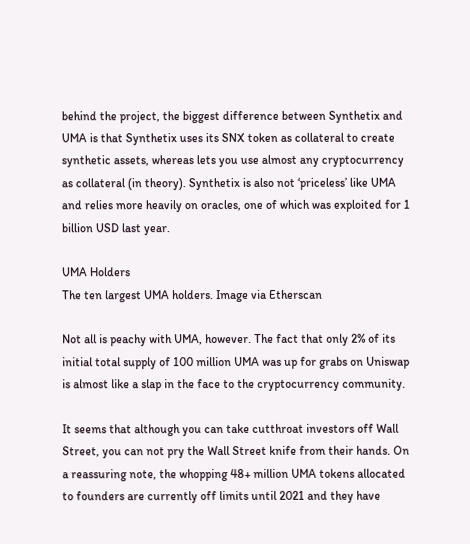behind the project, the biggest difference between Synthetix and UMA is that Synthetix uses its SNX token as collateral to create synthetic assets, whereas lets you use almost any cryptocurrency as collateral (in theory). Synthetix is also not ‘priceless’ like UMA and relies more heavily on oracles, one of which was exploited for 1 billion USD last year.

UMA Holders
The ten largest UMA holders. Image via Etherscan

Not all is peachy with UMA, however. The fact that only 2% of its initial total supply of 100 million UMA was up for grabs on Uniswap is almost like a slap in the face to the cryptocurrency community.

It seems that although you can take cutthroat investors off Wall Street, you can not pry the Wall Street knife from their hands. On a reassuring note, the whopping 48+ million UMA tokens allocated to founders are currently off limits until 2021 and they have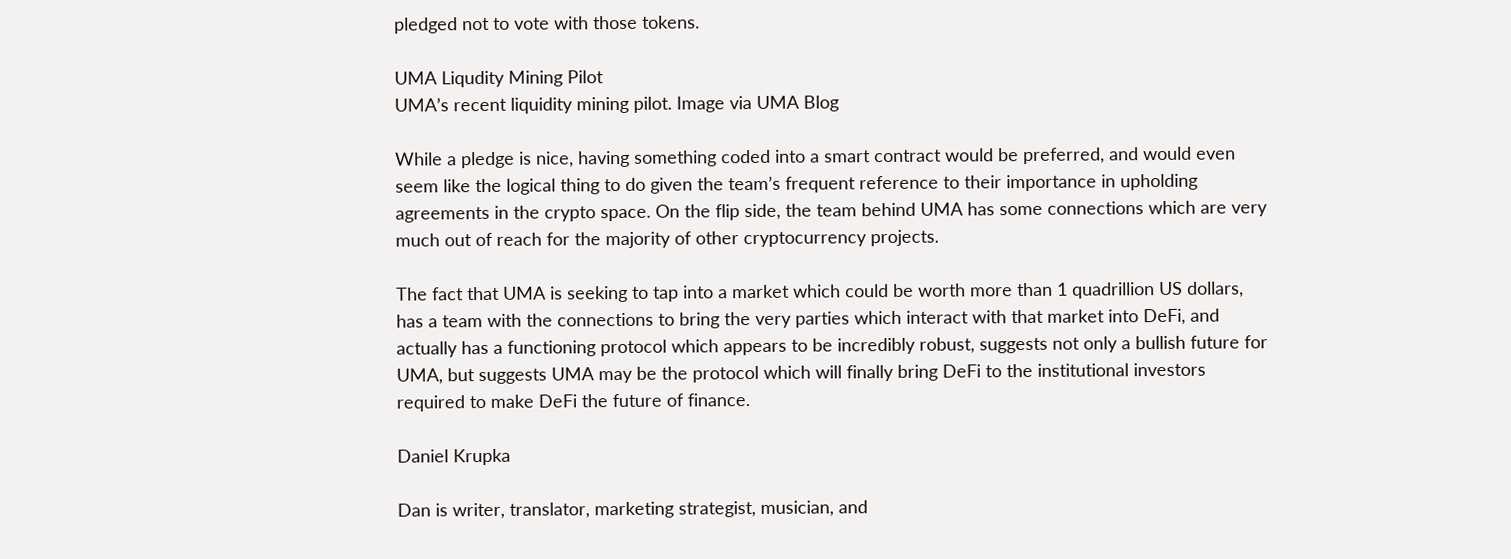pledged not to vote with those tokens.

UMA Liqudity Mining Pilot
UMA’s recent liquidity mining pilot. Image via UMA Blog

While a pledge is nice, having something coded into a smart contract would be preferred, and would even seem like the logical thing to do given the team’s frequent reference to their importance in upholding agreements in the crypto space. On the flip side, the team behind UMA has some connections which are very much out of reach for the majority of other cryptocurrency projects.

The fact that UMA is seeking to tap into a market which could be worth more than 1 quadrillion US dollars, has a team with the connections to bring the very parties which interact with that market into DeFi, and actually has a functioning protocol which appears to be incredibly robust, suggests not only a bullish future for UMA, but suggests UMA may be the protocol which will finally bring DeFi to the institutional investors required to make DeFi the future of finance.

Daniel Krupka

Dan is writer, translator, marketing strategist, musician, and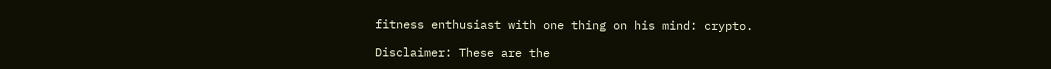fitness enthusiast with one thing on his mind: crypto.

Disclaimer: These are the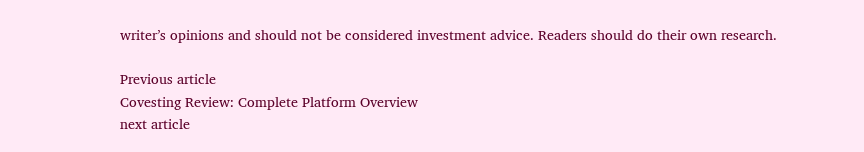writer’s opinions and should not be considered investment advice. Readers should do their own research.

Previous article
Covesting Review: Complete Platform Overview
next article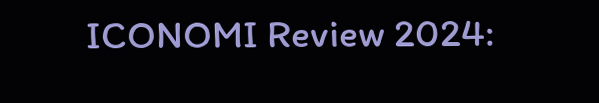ICONOMI Review 2024: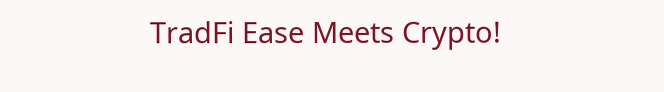TradFi Ease Meets Crypto!